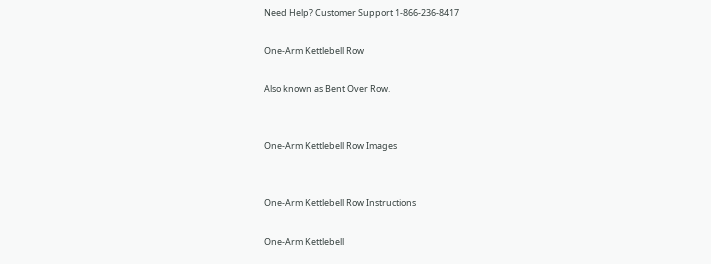Need Help? Customer Support 1-866-236-8417

One-Arm Kettlebell Row

Also known as Bent Over Row.


One-Arm Kettlebell Row Images


One-Arm Kettlebell Row Instructions

One-Arm Kettlebell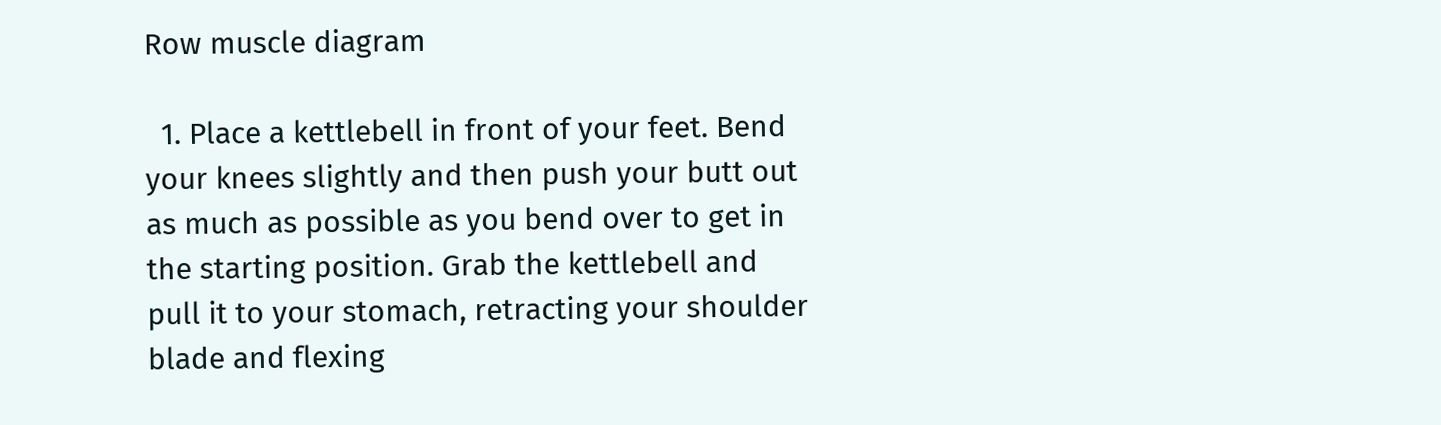Row muscle diagram

  1. Place a kettlebell in front of your feet. Bend your knees slightly and then push your butt out as much as possible as you bend over to get in the starting position. Grab the kettlebell and pull it to your stomach, retracting your shoulder blade and flexing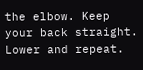the elbow. Keep your back straight. Lower and repeat.